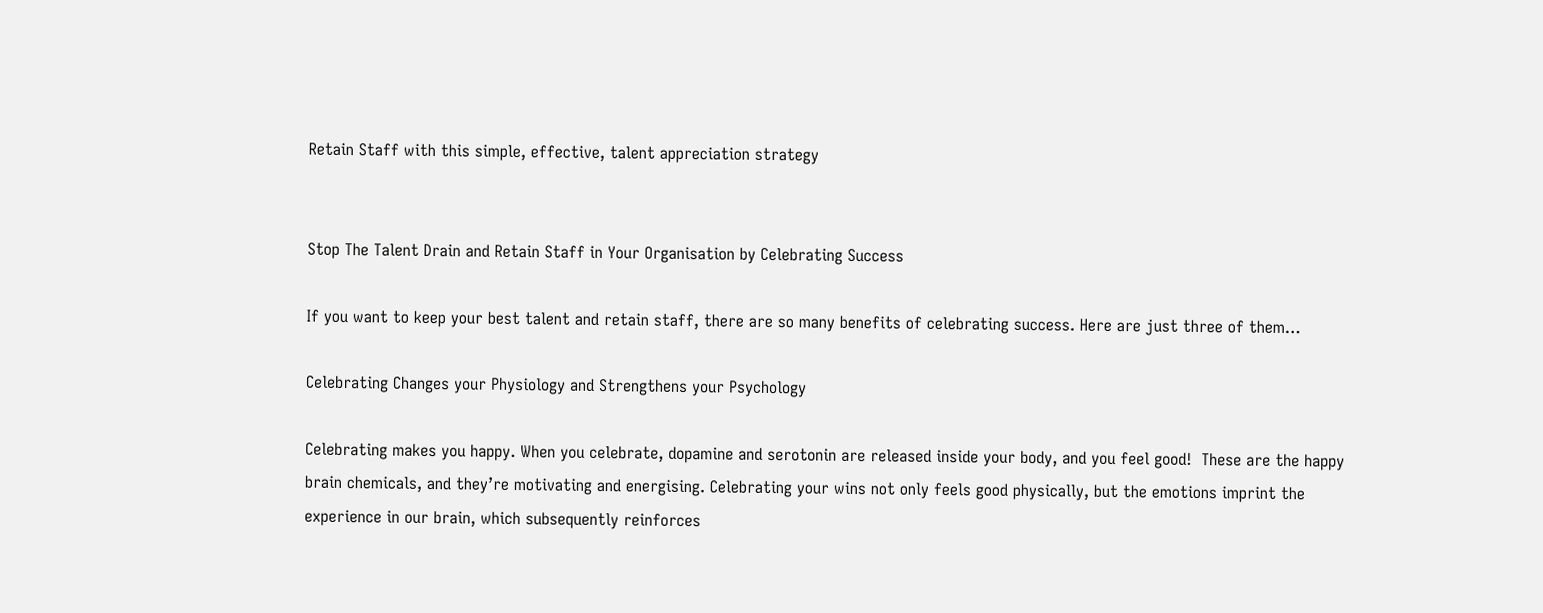Retain Staff with this simple, effective, talent appreciation strategy


Stop The Talent Drain and Retain Staff in Your Organisation by Celebrating Success

If you want to keep your best talent and retain staff, there are so many benefits of celebrating success. Here are just three of them…

Celebrating Changes your Physiology and Strengthens your Psychology

Celebrating makes you happy. When you celebrate, dopamine and serotonin are released inside your body, and you feel good!  These are the happy brain chemicals, and they’re motivating and energising. Celebrating your wins not only feels good physically, but the emotions imprint the experience in our brain, which subsequently reinforces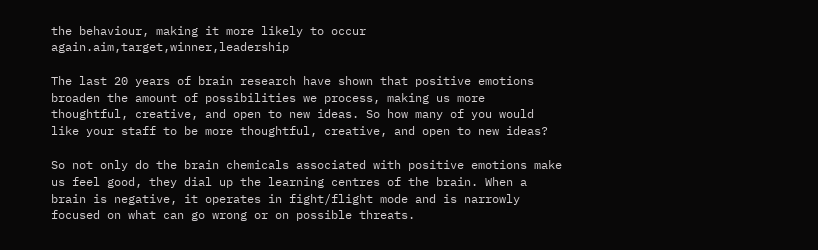the behaviour, making it more likely to occur again.aim,target,winner,leadership

The last 20 years of brain research have shown that positive emotions broaden the amount of possibilities we process, making us more thoughtful, creative, and open to new ideas. So how many of you would like your staff to be more thoughtful, creative, and open to new ideas?

So not only do the brain chemicals associated with positive emotions make us feel good, they dial up the learning centres of the brain. When a brain is negative, it operates in fight/flight mode and is narrowly focused on what can go wrong or on possible threats.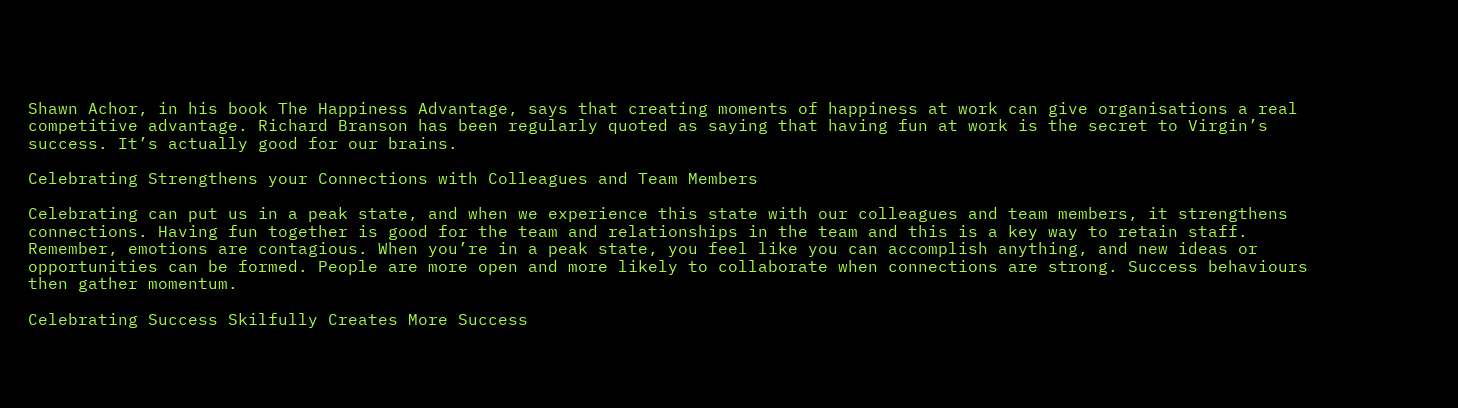Shawn Achor, in his book The Happiness Advantage, says that creating moments of happiness at work can give organisations a real competitive advantage. Richard Branson has been regularly quoted as saying that having fun at work is the secret to Virgin’s success. It’s actually good for our brains.

Celebrating Strengthens your Connections with Colleagues and Team Members

Celebrating can put us in a peak state, and when we experience this state with our colleagues and team members, it strengthens connections. Having fun together is good for the team and relationships in the team and this is a key way to retain staff. Remember, emotions are contagious. When you’re in a peak state, you feel like you can accomplish anything, and new ideas or opportunities can be formed. People are more open and more likely to collaborate when connections are strong. Success behaviours then gather momentum.

Celebrating Success Skilfully Creates More Success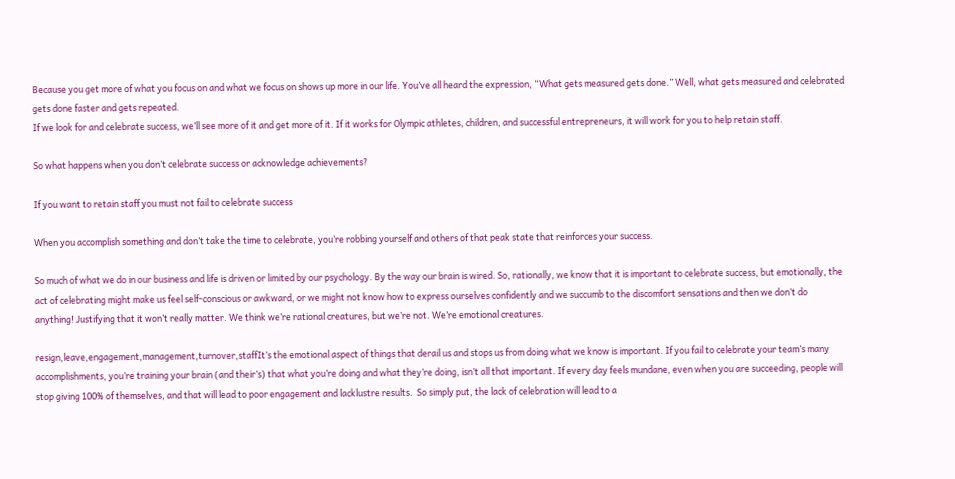Because you get more of what you focus on and what we focus on shows up more in our life. You’ve all heard the expression, “What gets measured gets done.” Well, what gets measured and celebrated gets done faster and gets repeated.
If we look for and celebrate success, we’ll see more of it and get more of it. If it works for Olympic athletes, children, and successful entrepreneurs, it will work for you to help retain staff.

So what happens when you don’t celebrate success or acknowledge achievements?

If you want to retain staff you must not fail to celebrate success

When you accomplish something and don’t take the time to celebrate, you’re robbing yourself and others of that peak state that reinforces your success.

So much of what we do in our business and life is driven or limited by our psychology. By the way our brain is wired. So, rationally, we know that it is important to celebrate success, but emotionally, the act of celebrating might make us feel self-conscious or awkward, or we might not know how to express ourselves confidently and we succumb to the discomfort sensations and then we don’t do anything! Justifying that it won’t really matter. We think we’re rational creatures, but we’re not. We’re emotional creatures.

resign,leave,engagement,management,turnover,staffIt’s the emotional aspect of things that derail us and stops us from doing what we know is important. If you fail to celebrate your team’s many accomplishments, you’re training your brain (and their’s) that what you’re doing and what they’re doing, isn’t all that important. If every day feels mundane, even when you are succeeding, people will stop giving 100% of themselves, and that will lead to poor engagement and lacklustre results.  So simply put, the lack of celebration will lead to a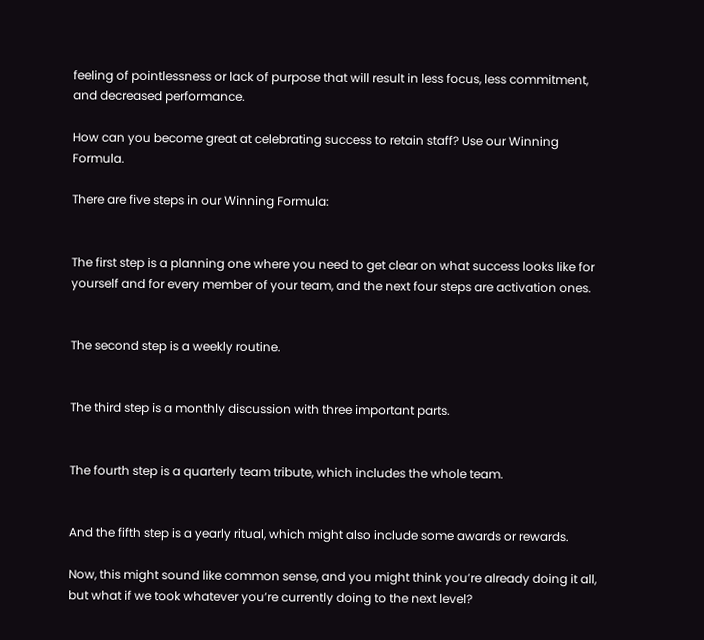feeling of pointlessness or lack of purpose that will result in less focus, less commitment, and decreased performance.

How can you become great at celebrating success to retain staff? Use our Winning Formula.

There are five steps in our Winning Formula:


The first step is a planning one where you need to get clear on what success looks like for yourself and for every member of your team, and the next four steps are activation ones.


The second step is a weekly routine.


The third step is a monthly discussion with three important parts.


The fourth step is a quarterly team tribute, which includes the whole team.


And the fifth step is a yearly ritual, which might also include some awards or rewards.

Now, this might sound like common sense, and you might think you’re already doing it all, but what if we took whatever you’re currently doing to the next level?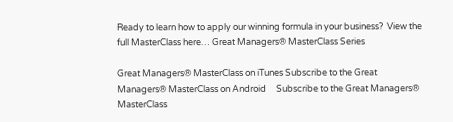Ready to learn how to apply our winning formula in your business?  View the full MasterClass here… Great Managers® MasterClass Series

Great Managers® MasterClass on iTunes Subscribe to the Great Managers® MasterClass on Android     Subscribe to the Great Managers® MasterClass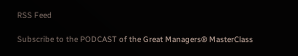RSS Feed

Subscribe to the PODCAST of the Great Managers® MasterClass